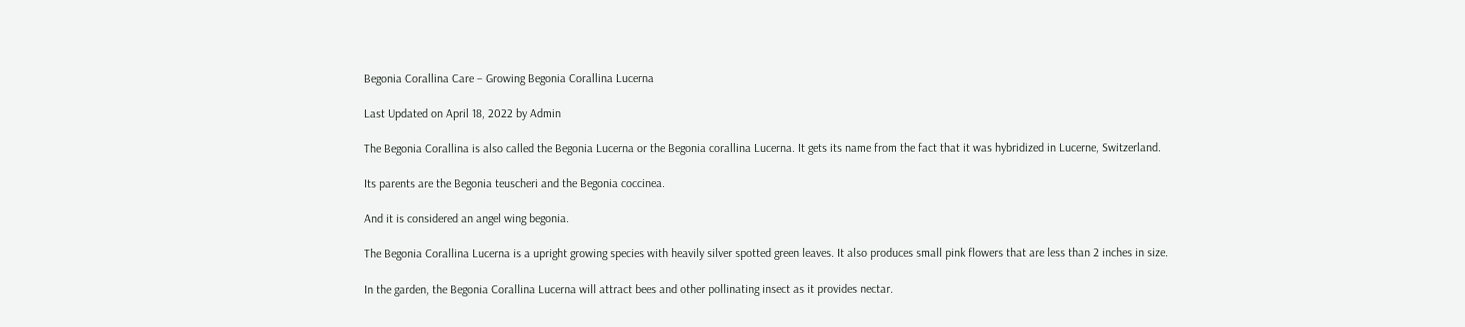Begonia Corallina Care – Growing Begonia Corallina Lucerna

Last Updated on April 18, 2022 by Admin

The Begonia Corallina is also called the Begonia Lucerna or the Begonia corallina Lucerna. It gets its name from the fact that it was hybridized in Lucerne, Switzerland.

Its parents are the Begonia teuscheri and the Begonia coccinea.

And it is considered an angel wing begonia.

The Begonia Corallina Lucerna is a upright growing species with heavily silver spotted green leaves. It also produces small pink flowers that are less than 2 inches in size.

In the garden, the Begonia Corallina Lucerna will attract bees and other pollinating insect as it provides nectar.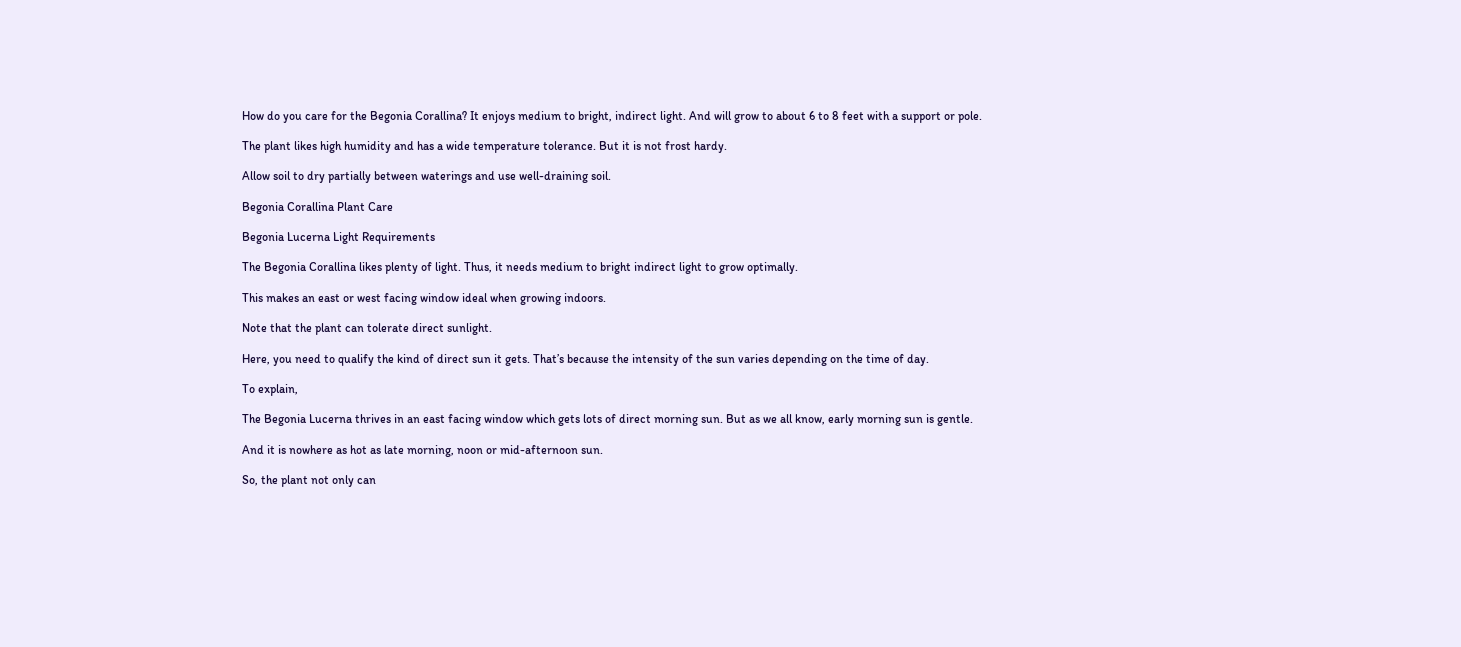How do you care for the Begonia Corallina? It enjoys medium to bright, indirect light. And will grow to about 6 to 8 feet with a support or pole.

The plant likes high humidity and has a wide temperature tolerance. But it is not frost hardy.

Allow soil to dry partially between waterings and use well-draining soil.

Begonia Corallina Plant Care

Begonia Lucerna Light Requirements

The Begonia Corallina likes plenty of light. Thus, it needs medium to bright indirect light to grow optimally.

This makes an east or west facing window ideal when growing indoors.

Note that the plant can tolerate direct sunlight.

Here, you need to qualify the kind of direct sun it gets. That’s because the intensity of the sun varies depending on the time of day.

To explain,

The Begonia Lucerna thrives in an east facing window which gets lots of direct morning sun. But as we all know, early morning sun is gentle.

And it is nowhere as hot as late morning, noon or mid-afternoon sun.

So, the plant not only can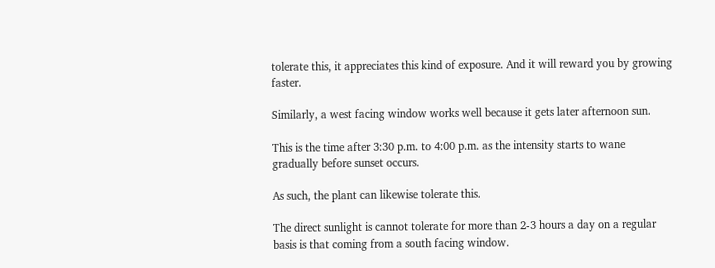tolerate this, it appreciates this kind of exposure. And it will reward you by growing faster.

Similarly, a west facing window works well because it gets later afternoon sun.

This is the time after 3:30 p.m. to 4:00 p.m. as the intensity starts to wane gradually before sunset occurs.

As such, the plant can likewise tolerate this.

The direct sunlight is cannot tolerate for more than 2-3 hours a day on a regular basis is that coming from a south facing window.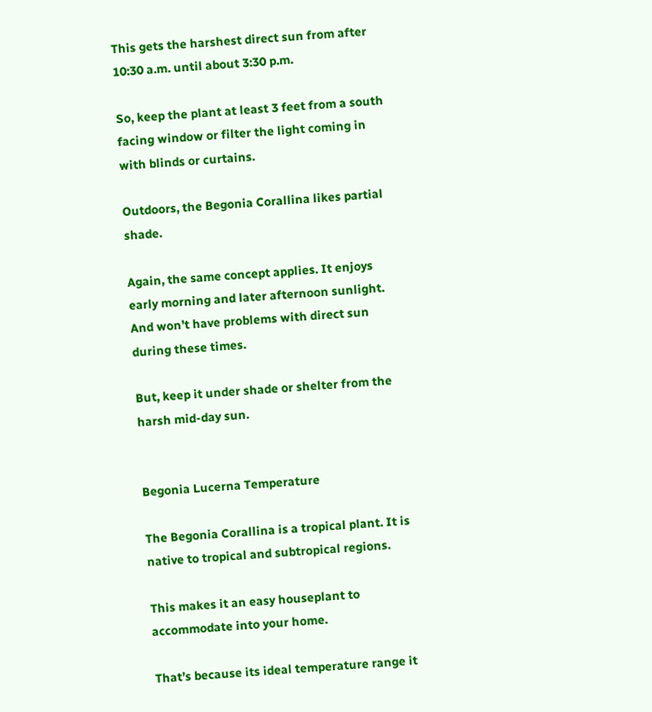This gets the harshest direct sun from after 10:30 a.m. until about 3:30 p.m.

So, keep the plant at least 3 feet from a south facing window or filter the light coming in with blinds or curtains.

Outdoors, the Begonia Corallina likes partial shade.

Again, the same concept applies. It enjoys early morning and later afternoon sunlight. And won’t have problems with direct sun during these times.

But, keep it under shade or shelter from the harsh mid-day sun.


Begonia Lucerna Temperature

The Begonia Corallina is a tropical plant. It is native to tropical and subtropical regions.

This makes it an easy houseplant to accommodate into your home.

That’s because its ideal temperature range it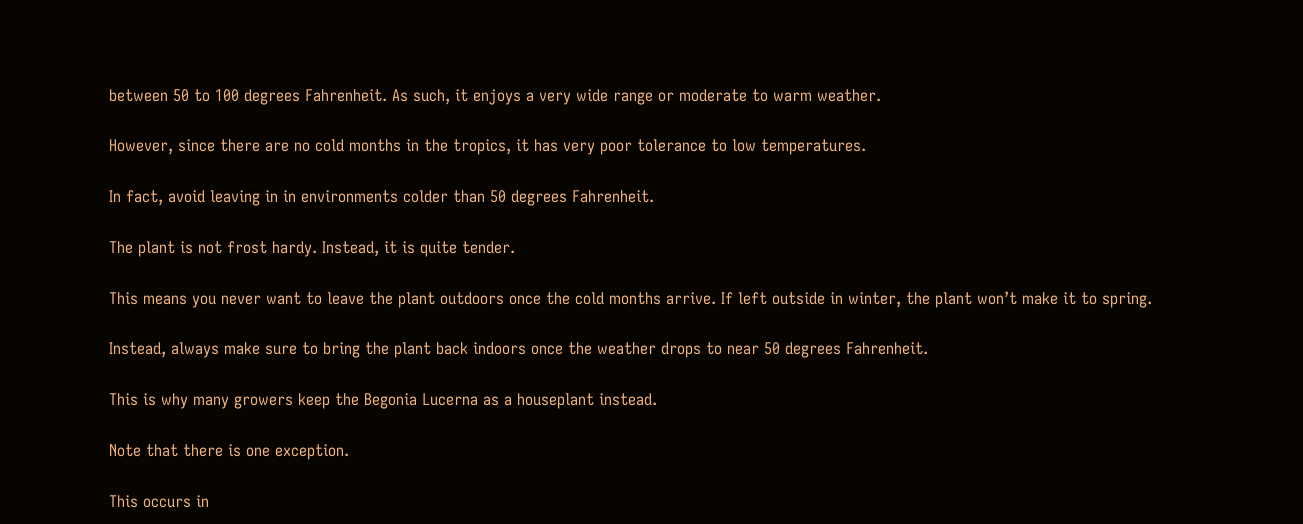between 50 to 100 degrees Fahrenheit. As such, it enjoys a very wide range or moderate to warm weather.

However, since there are no cold months in the tropics, it has very poor tolerance to low temperatures.

In fact, avoid leaving in in environments colder than 50 degrees Fahrenheit.

The plant is not frost hardy. Instead, it is quite tender.

This means you never want to leave the plant outdoors once the cold months arrive. If left outside in winter, the plant won’t make it to spring.

Instead, always make sure to bring the plant back indoors once the weather drops to near 50 degrees Fahrenheit.

This is why many growers keep the Begonia Lucerna as a houseplant instead.

Note that there is one exception.

This occurs in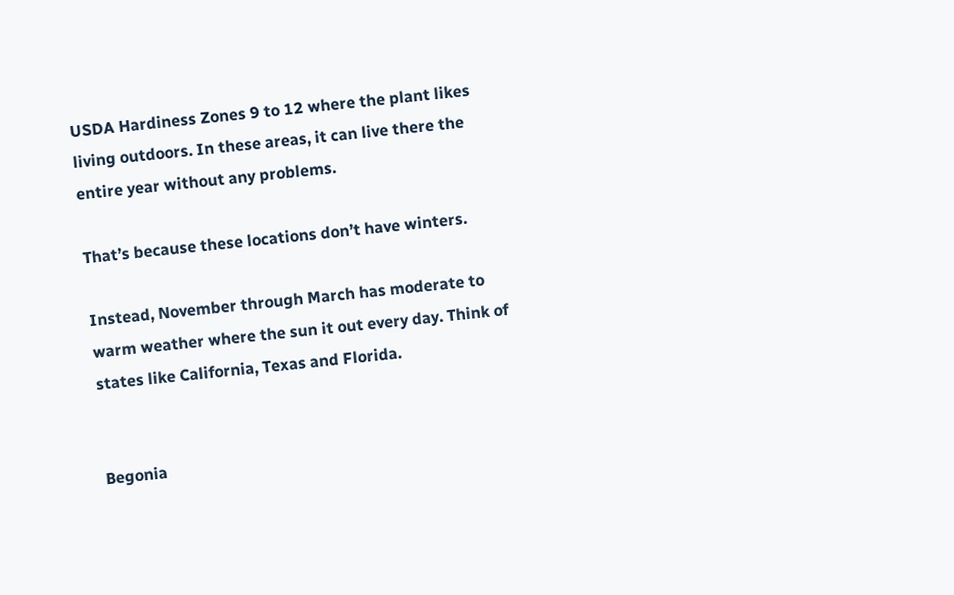USDA Hardiness Zones 9 to 12 where the plant likes living outdoors. In these areas, it can live there the entire year without any problems.

That’s because these locations don’t have winters.

Instead, November through March has moderate to warm weather where the sun it out every day. Think of states like California, Texas and Florida.


Begonia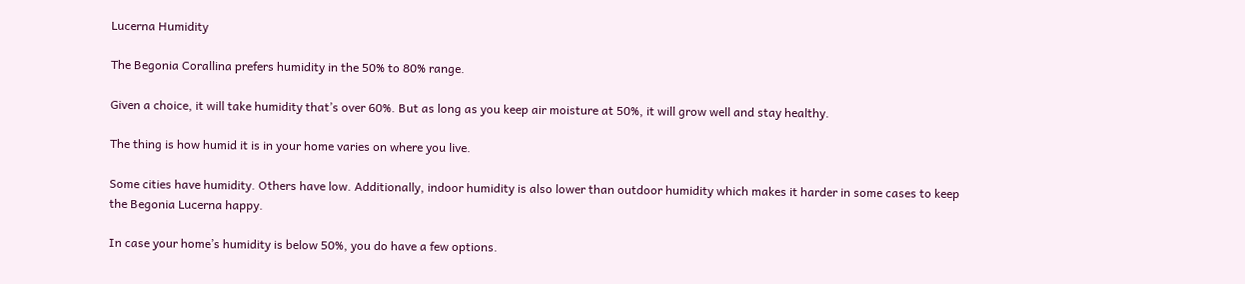Lucerna Humidity

The Begonia Corallina prefers humidity in the 50% to 80% range.

Given a choice, it will take humidity that’s over 60%. But as long as you keep air moisture at 50%, it will grow well and stay healthy.

The thing is how humid it is in your home varies on where you live.

Some cities have humidity. Others have low. Additionally, indoor humidity is also lower than outdoor humidity which makes it harder in some cases to keep the Begonia Lucerna happy.

In case your home’s humidity is below 50%, you do have a few options.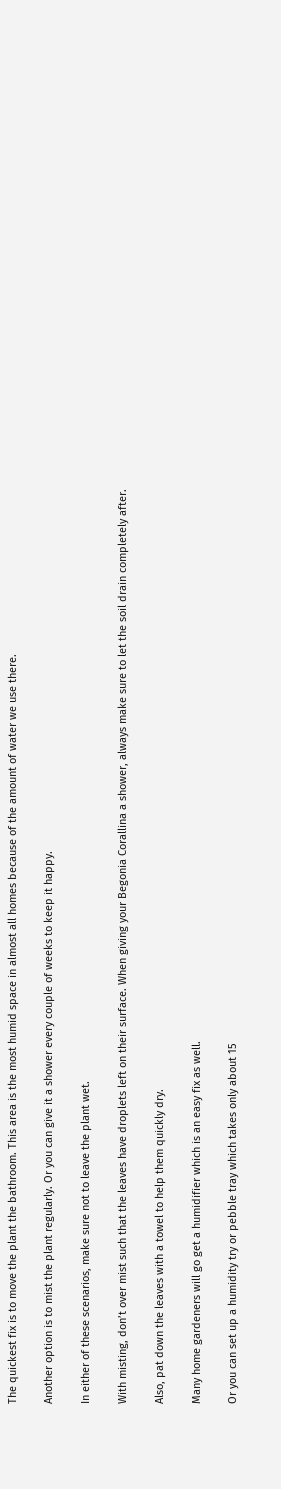The quickest fix is to move the plant the bathroom. This area is the most humid space in almost all homes because of the amount of water we use there.

Another option is to mist the plant regularly. Or you can give it a shower every couple of weeks to keep it happy.

In either of these scenarios, make sure not to leave the plant wet.

With misting, don’t over mist such that the leaves have droplets left on their surface. When giving your Begonia Corallina a shower, always make sure to let the soil drain completely after.

Also, pat down the leaves with a towel to help them quickly dry.

Many home gardeners will go get a humidifier which is an easy fix as well.

Or you can set up a humidity try or pebble tray which takes only about 15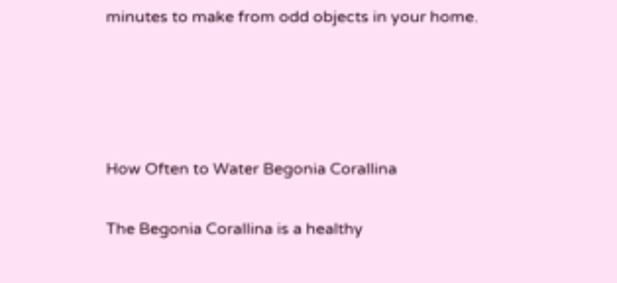minutes to make from odd objects in your home.




How Often to Water Begonia Corallina

The Begonia Corallina is a healthy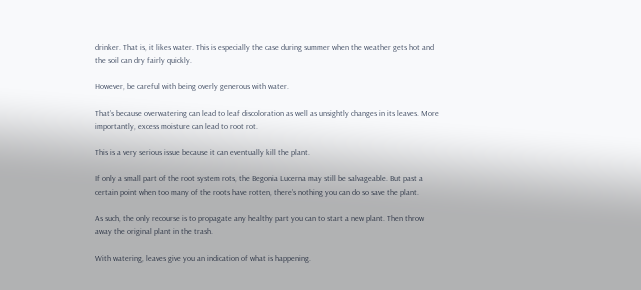drinker. That is, it likes water. This is especially the case during summer when the weather gets hot and the soil can dry fairly quickly.

However, be careful with being overly generous with water.

That’s because overwatering can lead to leaf discoloration as well as unsightly changes in its leaves. More importantly, excess moisture can lead to root rot.

This is a very serious issue because it can eventually kill the plant.

If only a small part of the root system rots, the Begonia Lucerna may still be salvageable. But past a certain point when too many of the roots have rotten, there’s nothing you can do so save the plant.

As such, the only recourse is to propagate any healthy part you can to start a new plant. Then throw away the original plant in the trash.

With watering, leaves give you an indication of what is happening.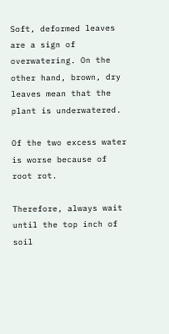Soft, deformed leaves are a sign of overwatering. On the other hand, brown, dry leaves mean that the plant is underwatered.

Of the two excess water is worse because of root rot.

Therefore, always wait until the top inch of soil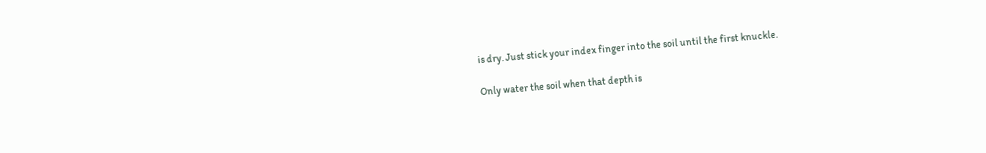is dry. Just stick your index finger into the soil until the first knuckle.

Only water the soil when that depth is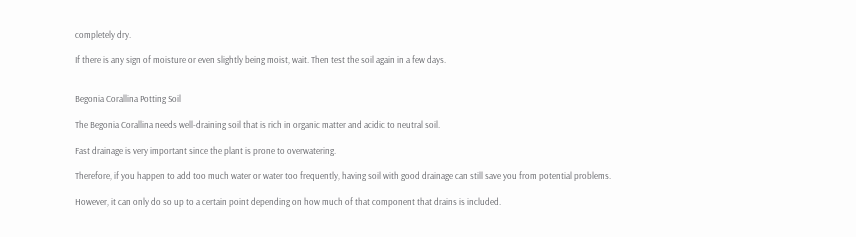completely dry.

If there is any sign of moisture or even slightly being moist, wait. Then test the soil again in a few days.


Begonia Corallina Potting Soil

The Begonia Corallina needs well-draining soil that is rich in organic matter and acidic to neutral soil.

Fast drainage is very important since the plant is prone to overwatering.

Therefore, if you happen to add too much water or water too frequently, having soil with good drainage can still save you from potential problems.

However, it can only do so up to a certain point depending on how much of that component that drains is included.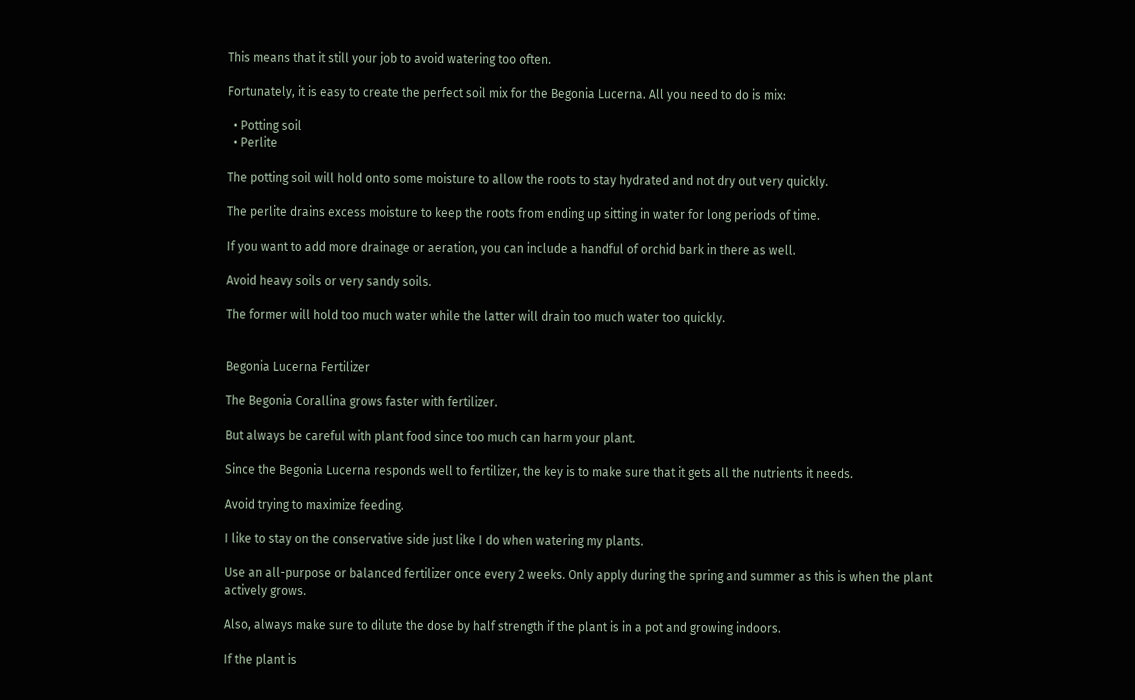This means that it still your job to avoid watering too often.

Fortunately, it is easy to create the perfect soil mix for the Begonia Lucerna. All you need to do is mix:

  • Potting soil
  • Perlite

The potting soil will hold onto some moisture to allow the roots to stay hydrated and not dry out very quickly.

The perlite drains excess moisture to keep the roots from ending up sitting in water for long periods of time.

If you want to add more drainage or aeration, you can include a handful of orchid bark in there as well.

Avoid heavy soils or very sandy soils.

The former will hold too much water while the latter will drain too much water too quickly.


Begonia Lucerna Fertilizer

The Begonia Corallina grows faster with fertilizer.

But always be careful with plant food since too much can harm your plant.

Since the Begonia Lucerna responds well to fertilizer, the key is to make sure that it gets all the nutrients it needs.

Avoid trying to maximize feeding.

I like to stay on the conservative side just like I do when watering my plants.

Use an all-purpose or balanced fertilizer once every 2 weeks. Only apply during the spring and summer as this is when the plant actively grows.

Also, always make sure to dilute the dose by half strength if the plant is in a pot and growing indoors.

If the plant is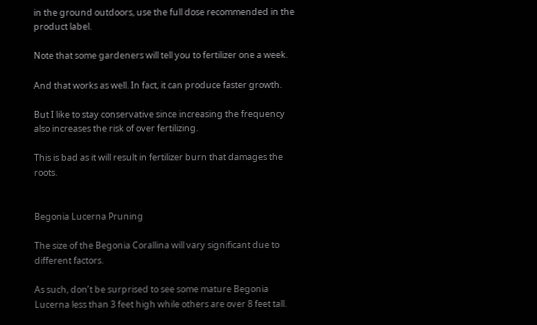in the ground outdoors, use the full dose recommended in the product label.

Note that some gardeners will tell you to fertilizer one a week.

And that works as well. In fact, it can produce faster growth.

But I like to stay conservative since increasing the frequency also increases the risk of over fertilizing.

This is bad as it will result in fertilizer burn that damages the roots.


Begonia Lucerna Pruning

The size of the Begonia Corallina will vary significant due to different factors.

As such, don’t be surprised to see some mature Begonia Lucerna less than 3 feet high while others are over 8 feet tall.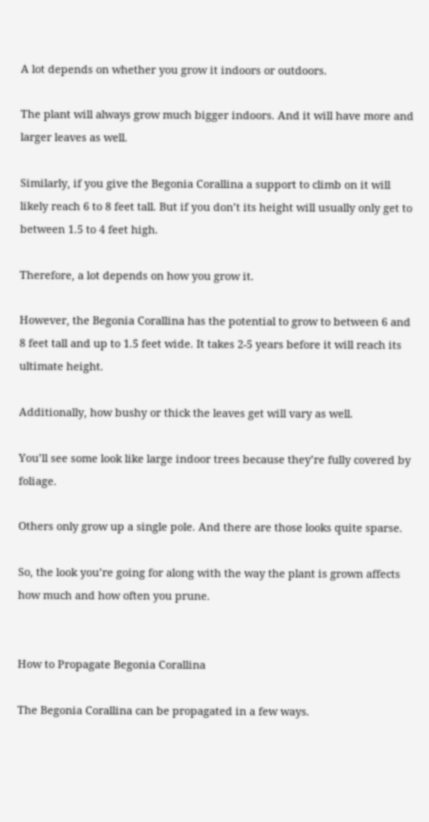A lot depends on whether you grow it indoors or outdoors.

The plant will always grow much bigger indoors. And it will have more and larger leaves as well.

Similarly, if you give the Begonia Corallina a support to climb on it will likely reach 6 to 8 feet tall. But if you don’t its height will usually only get to between 1.5 to 4 feet high.

Therefore, a lot depends on how you grow it.

However, the Begonia Corallina has the potential to grow to between 6 and 8 feet tall and up to 1.5 feet wide. It takes 2-5 years before it will reach its ultimate height.

Additionally, how bushy or thick the leaves get will vary as well.

You’ll see some look like large indoor trees because they’re fully covered by foliage.

Others only grow up a single pole. And there are those looks quite sparse.

So, the look you’re going for along with the way the plant is grown affects how much and how often you prune.


How to Propagate Begonia Corallina

The Begonia Corallina can be propagated in a few ways.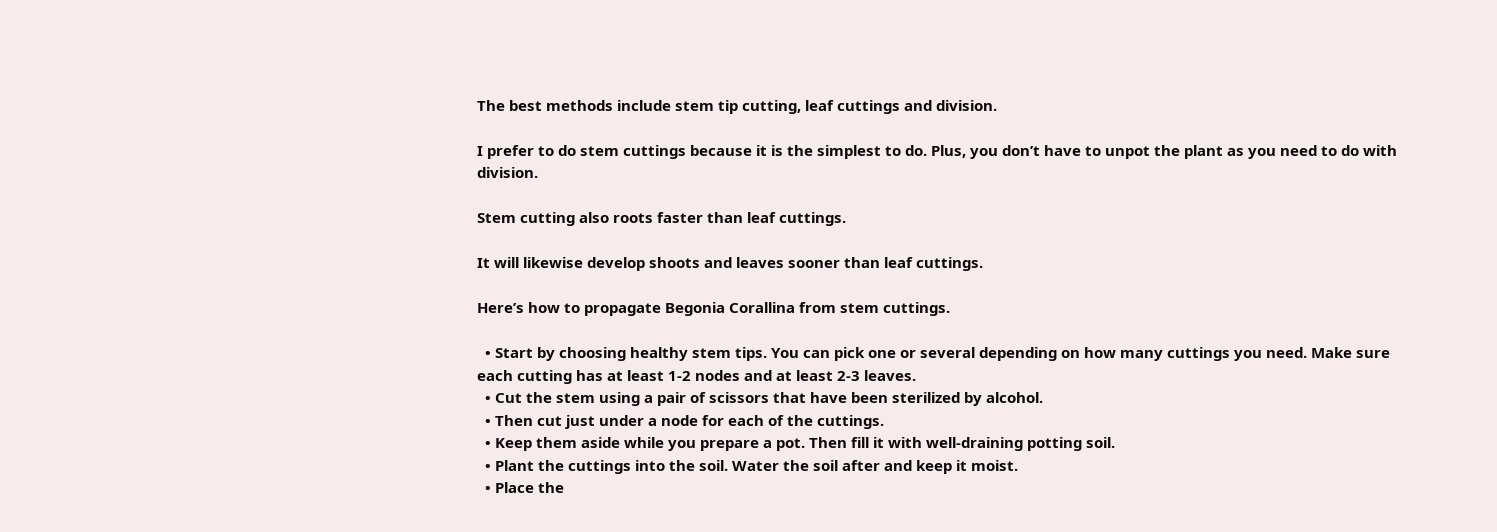The best methods include stem tip cutting, leaf cuttings and division.

I prefer to do stem cuttings because it is the simplest to do. Plus, you don’t have to unpot the plant as you need to do with division.

Stem cutting also roots faster than leaf cuttings.

It will likewise develop shoots and leaves sooner than leaf cuttings.

Here’s how to propagate Begonia Corallina from stem cuttings.

  • Start by choosing healthy stem tips. You can pick one or several depending on how many cuttings you need. Make sure each cutting has at least 1-2 nodes and at least 2-3 leaves.
  • Cut the stem using a pair of scissors that have been sterilized by alcohol.
  • Then cut just under a node for each of the cuttings.
  • Keep them aside while you prepare a pot. Then fill it with well-draining potting soil.
  • Plant the cuttings into the soil. Water the soil after and keep it moist.
  • Place the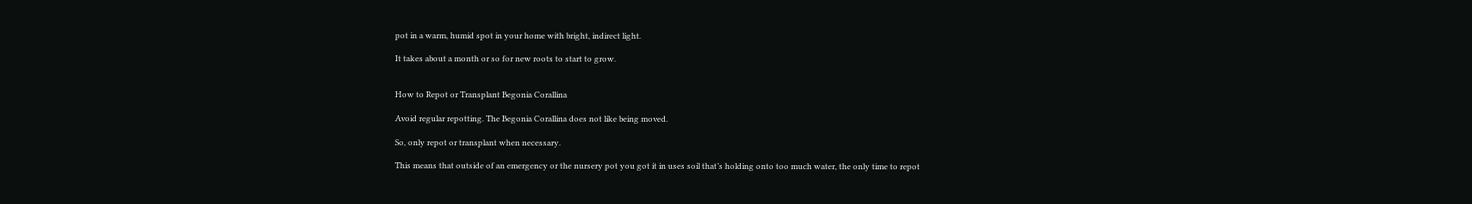pot in a warm, humid spot in your home with bright, indirect light.

It takes about a month or so for new roots to start to grow.


How to Repot or Transplant Begonia Corallina

Avoid regular repotting. The Begonia Corallina does not like being moved.

So, only repot or transplant when necessary.

This means that outside of an emergency or the nursery pot you got it in uses soil that’s holding onto too much water, the only time to repot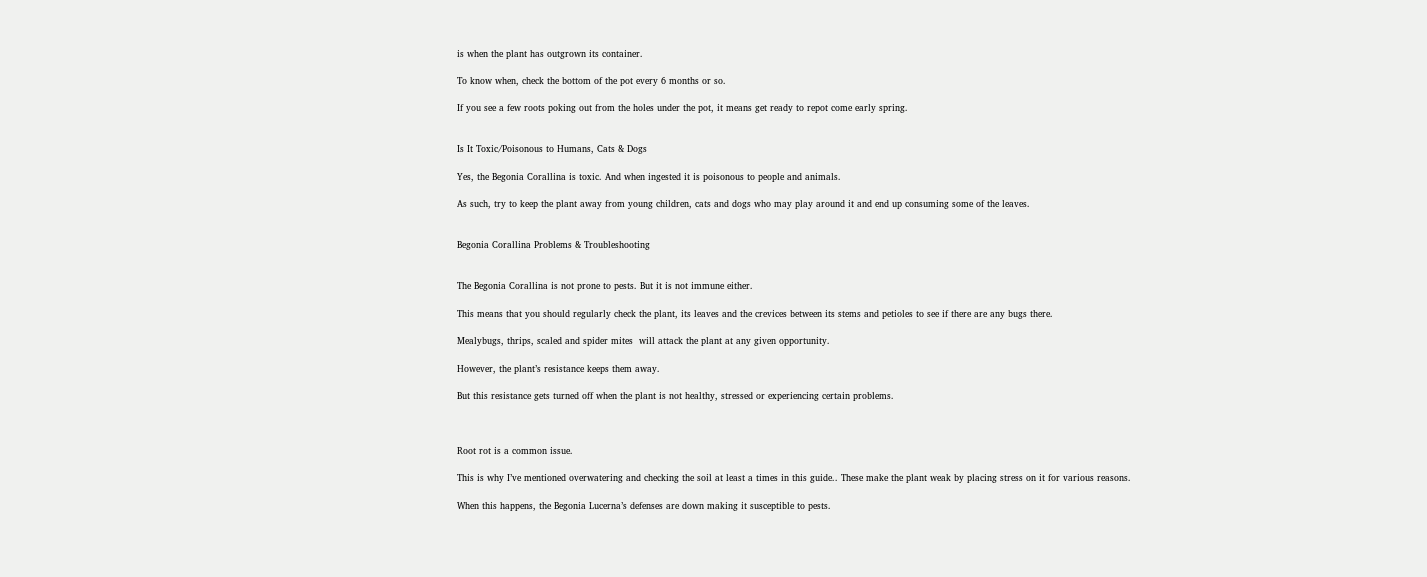is when the plant has outgrown its container.

To know when, check the bottom of the pot every 6 months or so.

If you see a few roots poking out from the holes under the pot, it means get ready to repot come early spring.


Is It Toxic/Poisonous to Humans, Cats & Dogs

Yes, the Begonia Corallina is toxic. And when ingested it is poisonous to people and animals.

As such, try to keep the plant away from young children, cats and dogs who may play around it and end up consuming some of the leaves.


Begonia Corallina Problems & Troubleshooting


The Begonia Corallina is not prone to pests. But it is not immune either.

This means that you should regularly check the plant, its leaves and the crevices between its stems and petioles to see if there are any bugs there.

Mealybugs, thrips, scaled and spider mites  will attack the plant at any given opportunity.

However, the plant’s resistance keeps them away.

But this resistance gets turned off when the plant is not healthy, stressed or experiencing certain problems.



Root rot is a common issue.

This is why I’ve mentioned overwatering and checking the soil at least a times in this guide.. These make the plant weak by placing stress on it for various reasons.

When this happens, the Begonia Lucerna’s defenses are down making it susceptible to pests.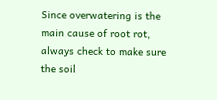Since overwatering is the main cause of root rot, always check to make sure the soil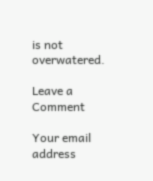is not overwatered.

Leave a Comment

Your email address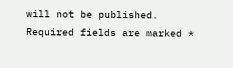will not be published. Required fields are marked *